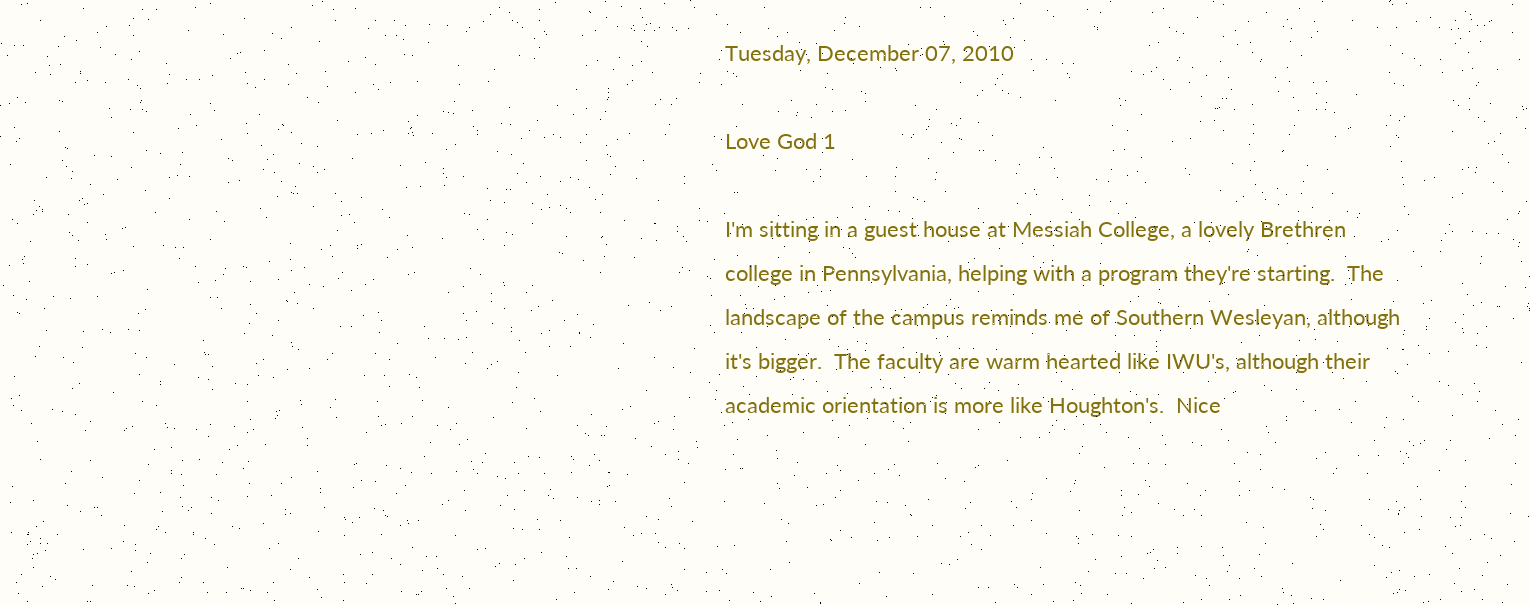Tuesday, December 07, 2010

Love God 1

I'm sitting in a guest house at Messiah College, a lovely Brethren college in Pennsylvania, helping with a program they're starting.  The landscape of the campus reminds me of Southern Wesleyan, although it's bigger.  The faculty are warm hearted like IWU's, although their academic orientation is more like Houghton's.  Nice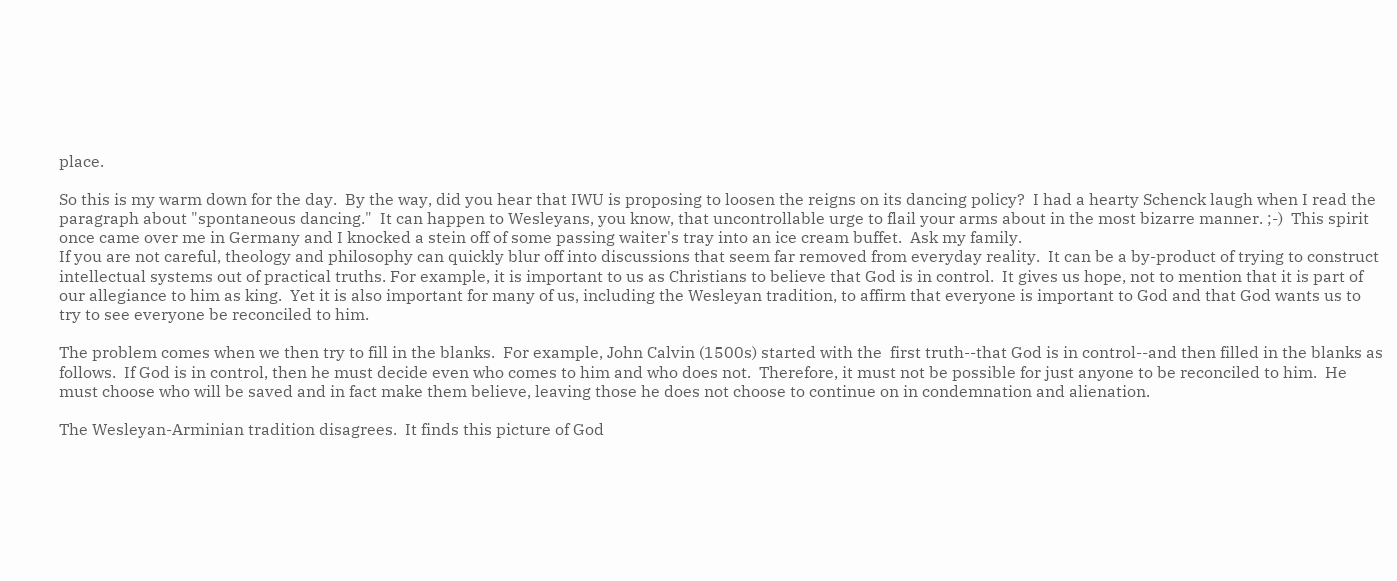place.

So this is my warm down for the day.  By the way, did you hear that IWU is proposing to loosen the reigns on its dancing policy?  I had a hearty Schenck laugh when I read the paragraph about "spontaneous dancing."  It can happen to Wesleyans, you know, that uncontrollable urge to flail your arms about in the most bizarre manner. ;-)  This spirit once came over me in Germany and I knocked a stein off of some passing waiter's tray into an ice cream buffet.  Ask my family.
If you are not careful, theology and philosophy can quickly blur off into discussions that seem far removed from everyday reality.  It can be a by-product of trying to construct intellectual systems out of practical truths. For example, it is important to us as Christians to believe that God is in control.  It gives us hope, not to mention that it is part of our allegiance to him as king.  Yet it is also important for many of us, including the Wesleyan tradition, to affirm that everyone is important to God and that God wants us to try to see everyone be reconciled to him.

The problem comes when we then try to fill in the blanks.  For example, John Calvin (1500s) started with the  first truth--that God is in control--and then filled in the blanks as follows.  If God is in control, then he must decide even who comes to him and who does not.  Therefore, it must not be possible for just anyone to be reconciled to him.  He must choose who will be saved and in fact make them believe, leaving those he does not choose to continue on in condemnation and alienation.

The Wesleyan-Arminian tradition disagrees.  It finds this picture of God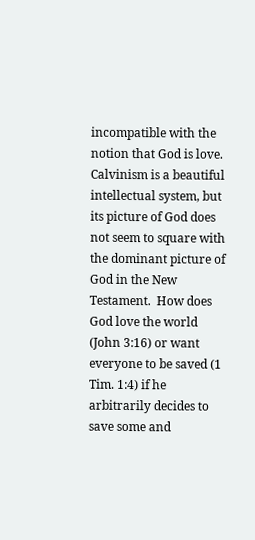incompatible with the notion that God is love.  Calvinism is a beautiful intellectual system, but its picture of God does not seem to square with the dominant picture of God in the New Testament.  How does God love the world (John 3:16) or want everyone to be saved (1 Tim. 1:4) if he arbitrarily decides to save some and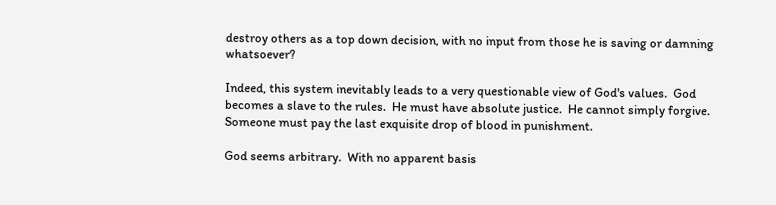destroy others as a top down decision, with no input from those he is saving or damning whatsoever?

Indeed, this system inevitably leads to a very questionable view of God's values.  God becomes a slave to the rules.  He must have absolute justice.  He cannot simply forgive.  Someone must pay the last exquisite drop of blood in punishment.

God seems arbitrary.  With no apparent basis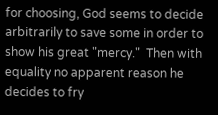for choosing, God seems to decide arbitrarily to save some in order to show his great "mercy."  Then with equality no apparent reason he decides to fry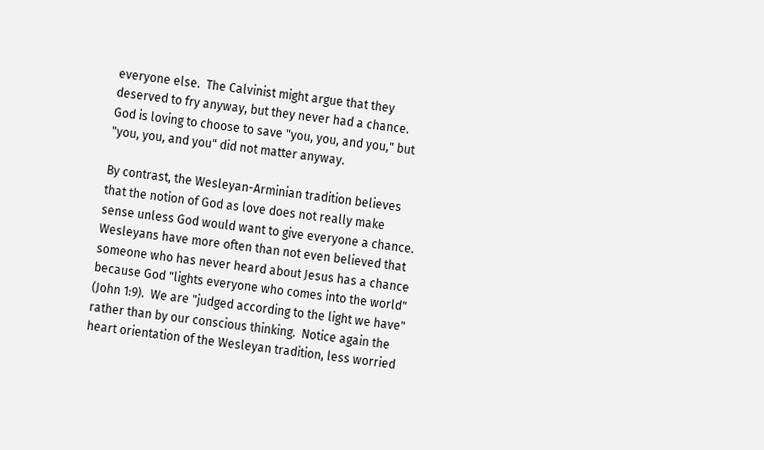everyone else.  The Calvinist might argue that they deserved to fry anyway, but they never had a chance.  God is loving to choose to save "you, you, and you," but "you, you, and you" did not matter anyway.

By contrast, the Wesleyan-Arminian tradition believes that the notion of God as love does not really make sense unless God would want to give everyone a chance.  Wesleyans have more often than not even believed that someone who has never heard about Jesus has a chance because God "lights everyone who comes into the world" (John 1:9).  We are "judged according to the light we have" rather than by our conscious thinking.  Notice again the heart orientation of the Wesleyan tradition, less worried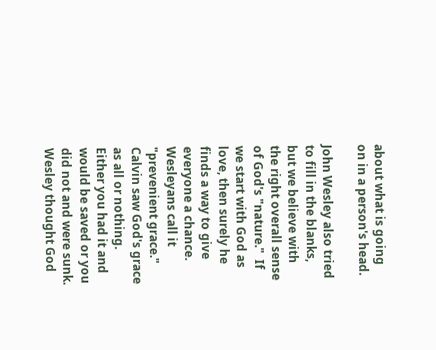about what is going on in a person's head.

John Wesley also tried to fill in the blanks, but we believe with the right overall sense of God's "nature."  If we start with God as love, then surely he finds a way to give everyone a chance.  Wesleyans call it "prevenient grace."  Calvin saw God's grace as all or nothing.  Either you had it and would be saved or you did not and were sunk.  Wesley thought God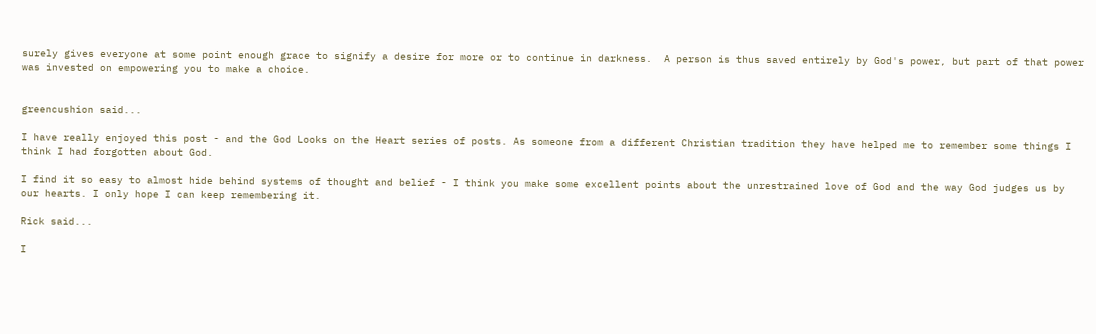surely gives everyone at some point enough grace to signify a desire for more or to continue in darkness.  A person is thus saved entirely by God's power, but part of that power was invested on empowering you to make a choice.


greencushion said...

I have really enjoyed this post - and the God Looks on the Heart series of posts. As someone from a different Christian tradition they have helped me to remember some things I think I had forgotten about God.

I find it so easy to almost hide behind systems of thought and belief - I think you make some excellent points about the unrestrained love of God and the way God judges us by our hearts. I only hope I can keep remembering it.

Rick said...

I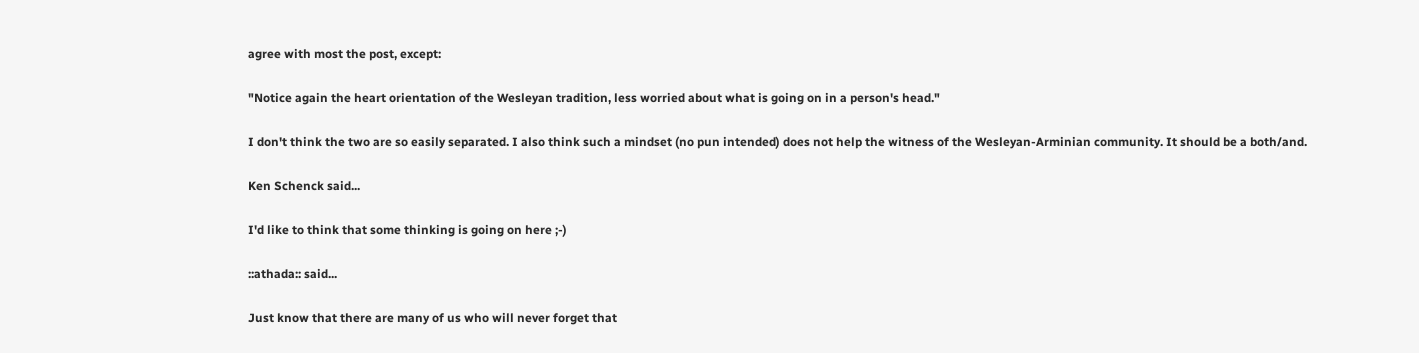agree with most the post, except:

"Notice again the heart orientation of the Wesleyan tradition, less worried about what is going on in a person's head."

I don't think the two are so easily separated. I also think such a mindset (no pun intended) does not help the witness of the Wesleyan-Arminian community. It should be a both/and.

Ken Schenck said...

I'd like to think that some thinking is going on here ;-)

::athada:: said...

Just know that there are many of us who will never forget that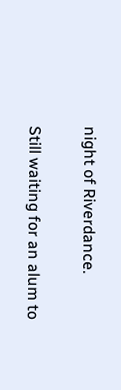night of Riverdance.

Still waiting for an alum to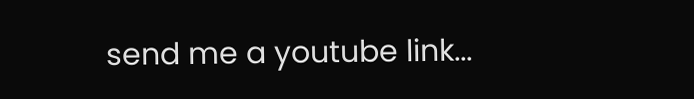send me a youtube link...